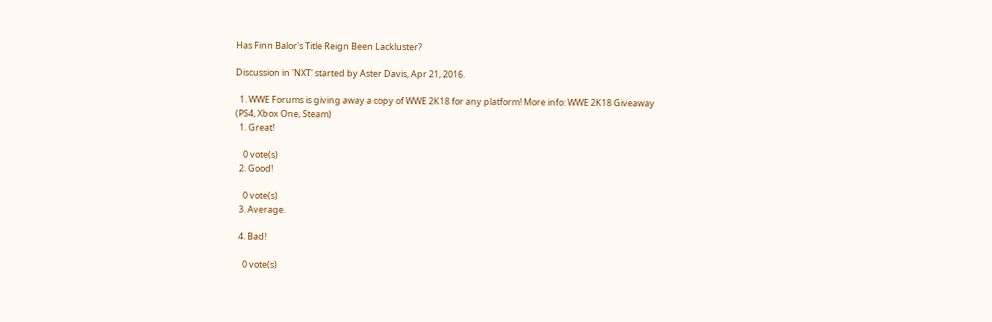Has Finn Balor's Title Reign Been Lackluster?

Discussion in 'NXT' started by Aster Davis, Apr 21, 2016.

  1. WWE Forums is giving away a copy of WWE 2K18 for any platform! More info: WWE 2K18 Giveaway (PS4, Xbox One, Steam)
  1. Great!

    0 vote(s)
  2. Good!

    0 vote(s)
  3. Average.

  4. Bad!

    0 vote(s)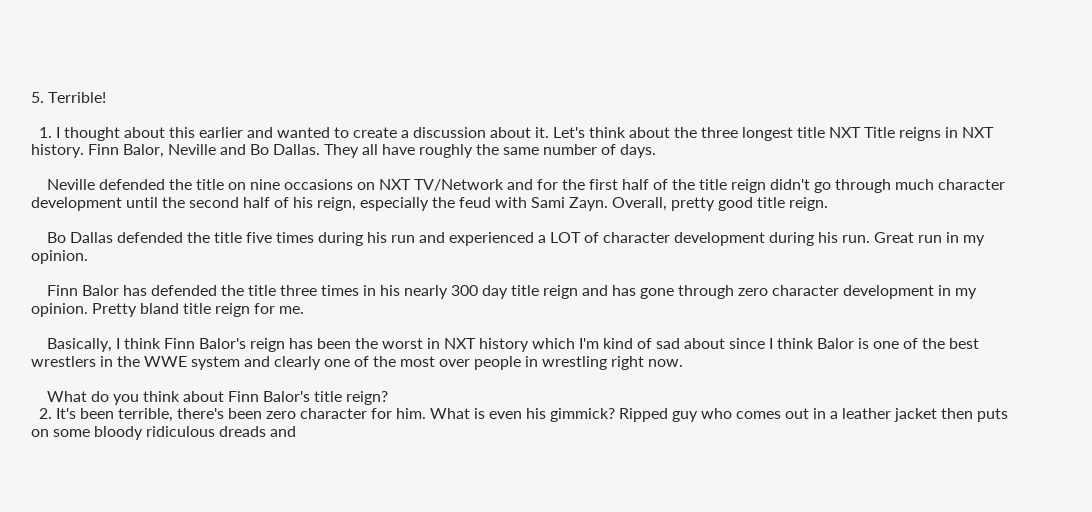5. Terrible!

  1. I thought about this earlier and wanted to create a discussion about it. Let's think about the three longest title NXT Title reigns in NXT history. Finn Balor, Neville and Bo Dallas. They all have roughly the same number of days.

    Neville defended the title on nine occasions on NXT TV/Network and for the first half of the title reign didn't go through much character development until the second half of his reign, especially the feud with Sami Zayn. Overall, pretty good title reign.

    Bo Dallas defended the title five times during his run and experienced a LOT of character development during his run. Great run in my opinion.

    Finn Balor has defended the title three times in his nearly 300 day title reign and has gone through zero character development in my opinion. Pretty bland title reign for me.

    Basically, I think Finn Balor's reign has been the worst in NXT history which I'm kind of sad about since I think Balor is one of the best wrestlers in the WWE system and clearly one of the most over people in wrestling right now.

    What do you think about Finn Balor's title reign?
  2. It's been terrible, there's been zero character for him. What is even his gimmick? Ripped guy who comes out in a leather jacket then puts on some bloody ridiculous dreads and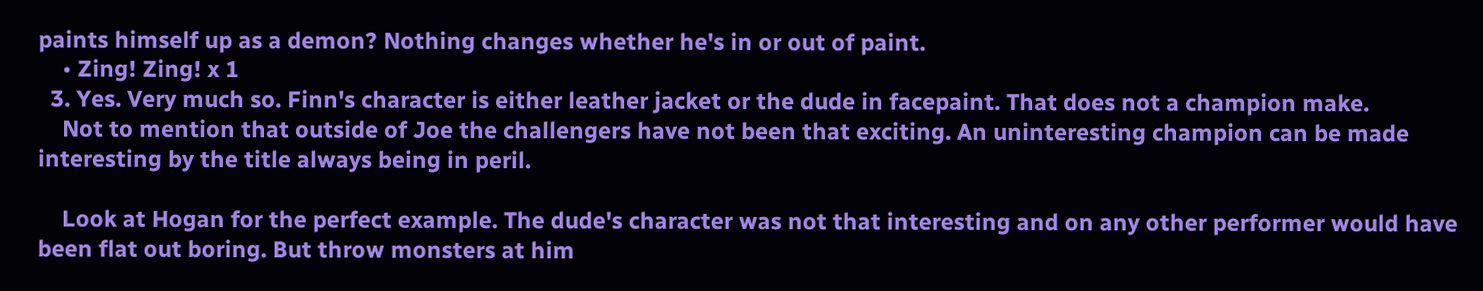paints himself up as a demon? Nothing changes whether he's in or out of paint.
    • Zing! Zing! x 1
  3. Yes. Very much so. Finn's character is either leather jacket or the dude in facepaint. That does not a champion make.
    Not to mention that outside of Joe the challengers have not been that exciting. An uninteresting champion can be made interesting by the title always being in peril.

    Look at Hogan for the perfect example. The dude's character was not that interesting and on any other performer would have been flat out boring. But throw monsters at him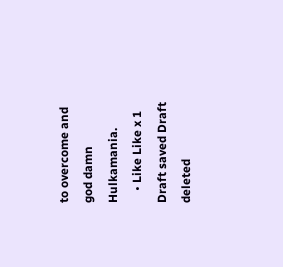to overcome and god damn Hulkamania.
    • Like Like x 1
Draft saved Draft deleted